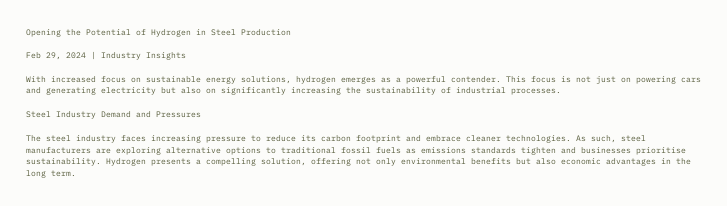Opening the Potential of Hydrogen in Steel Production

Feb 29, 2024 | Industry Insights

With increased focus on sustainable energy solutions, hydrogen emerges as a powerful contender. This focus is not just on powering cars and generating electricity but also on significantly increasing the sustainability of industrial processes.

Steel Industry Demand and Pressures

The steel industry faces increasing pressure to reduce its carbon footprint and embrace cleaner technologies. As such, steel manufacturers are exploring alternative options to traditional fossil fuels as emissions standards tighten and businesses prioritise sustainability. Hydrogen presents a compelling solution, offering not only environmental benefits but also economic advantages in the long term.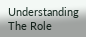Understanding The Role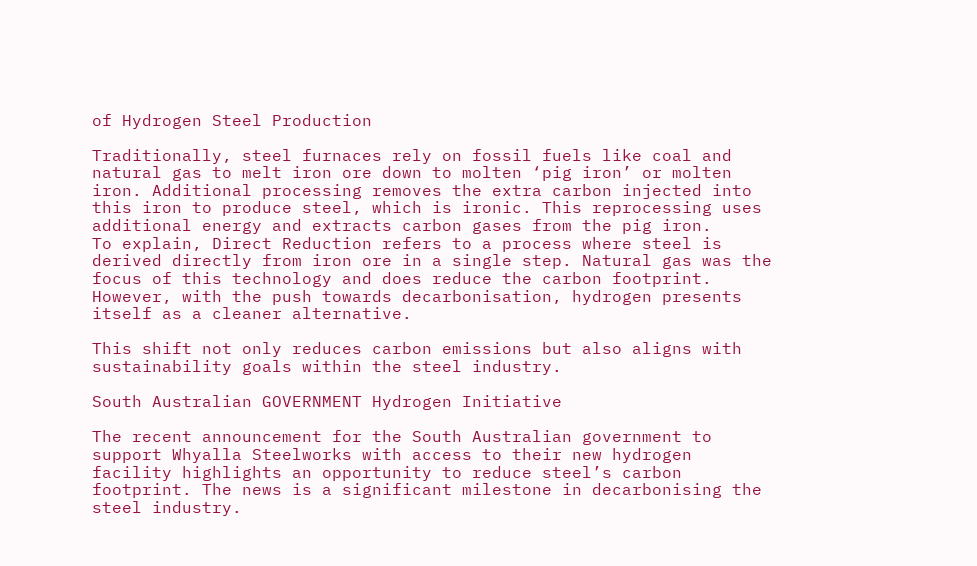of Hydrogen Steel Production

Traditionally, steel furnaces rely on fossil fuels like coal and natural gas to melt iron ore down to molten ‘pig iron’ or molten iron. Additional processing removes the extra carbon injected into this iron to produce steel, which is ironic. This reprocessing uses additional energy and extracts carbon gases from the pig iron.
To explain, Direct Reduction refers to a process where steel is derived directly from iron ore in a single step. Natural gas was the focus of this technology and does reduce the carbon footprint. However, with the push towards decarbonisation, hydrogen presents itself as a cleaner alternative.

This shift not only reduces carbon emissions but also aligns with sustainability goals within the steel industry.

South Australian GOVERNMENT Hydrogen Initiative

The recent announcement for the South Australian government to support Whyalla Steelworks with access to their new hydrogen facility highlights an opportunity to reduce steel’s carbon footprint. The news is a significant milestone in decarbonising the steel industry.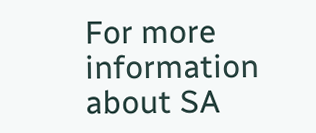For more information about SA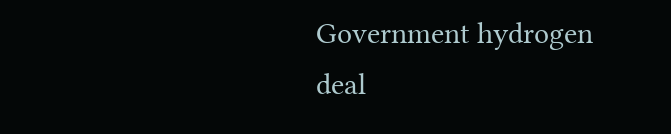Government hydrogen deal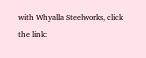with Whyalla Steelworks, click the link: